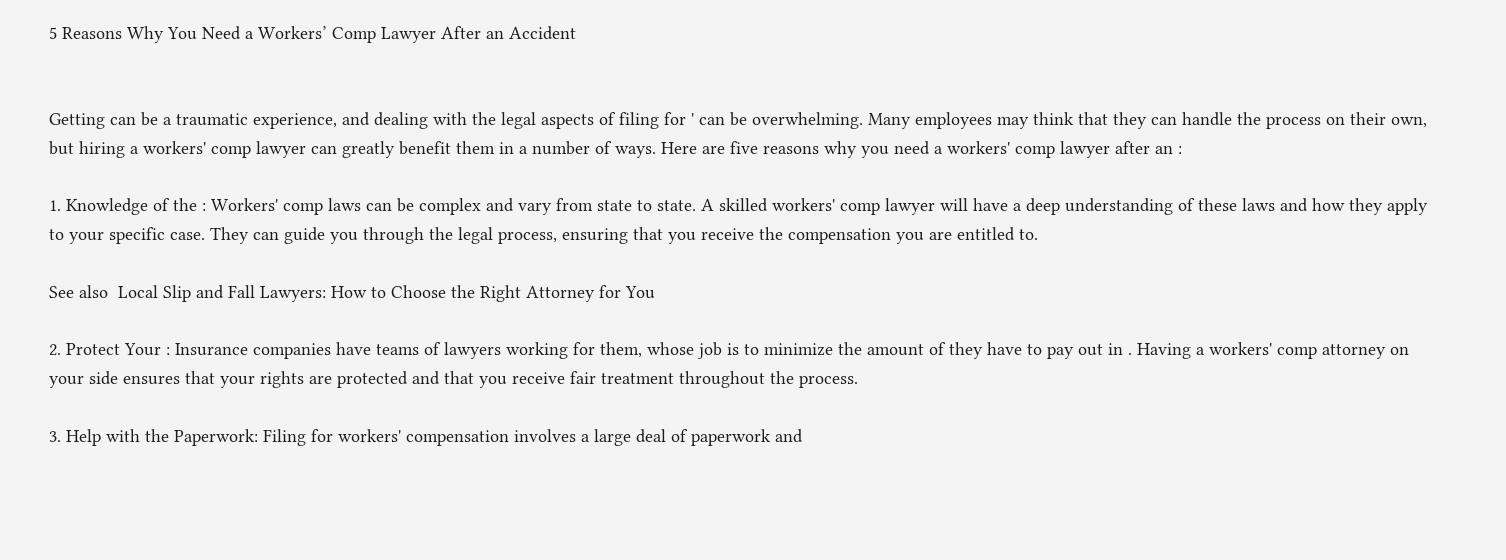5 Reasons Why You Need a Workers’ Comp Lawyer After an Accident


Getting can be a traumatic experience, and dealing with the legal aspects of filing for ' can be overwhelming. Many employees may think that they can handle the process on their own, but hiring a workers' comp lawyer can greatly benefit them in a number of ways. Here are five reasons why you need a workers' comp lawyer after an :

1. Knowledge of the : Workers' comp laws can be complex and vary from state to state. A skilled workers' comp lawyer will have a deep understanding of these laws and how they apply to your specific case. They can guide you through the legal process, ensuring that you receive the compensation you are entitled to.

See also  Local Slip and Fall Lawyers: How to Choose the Right Attorney for You

2. Protect Your : Insurance companies have teams of lawyers working for them, whose job is to minimize the amount of they have to pay out in . Having a workers' comp attorney on your side ensures that your rights are protected and that you receive fair treatment throughout the process.

3. Help with the Paperwork: Filing for workers' compensation involves a large deal of paperwork and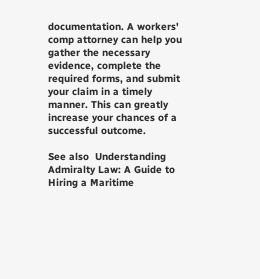documentation. A workers' comp attorney can help you gather the necessary evidence, complete the required forms, and submit your claim in a timely manner. This can greatly increase your chances of a successful outcome.

See also  Understanding Admiralty Law: A Guide to Hiring a Maritime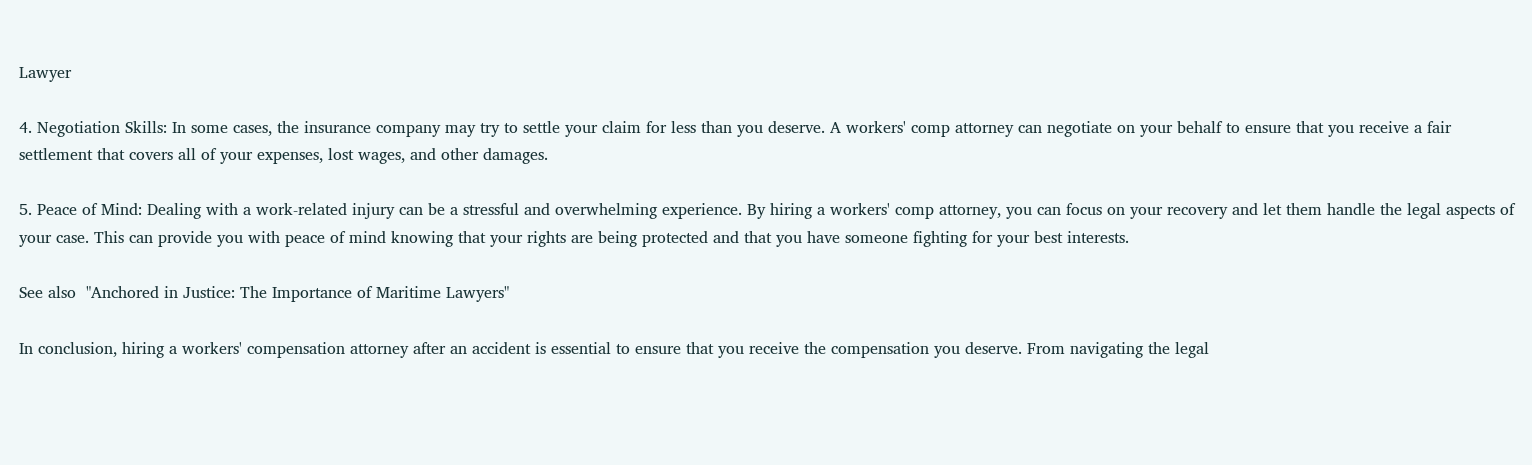Lawyer

4. Negotiation Skills: In some cases, the insurance company may try to settle your claim for less than you deserve. A workers' comp attorney can negotiate on your behalf to ensure that you receive a fair settlement that covers all of your expenses, lost wages, and other damages.

5. Peace of Mind: Dealing with a work-related injury can be a stressful and overwhelming experience. By hiring a workers' comp attorney, you can focus on your recovery and let them handle the legal aspects of your case. This can provide you with peace of mind knowing that your rights are being protected and that you have someone fighting for your best interests.

See also  "Anchored in Justice: The Importance of Maritime Lawyers"

In conclusion, hiring a workers' compensation attorney after an accident is essential to ensure that you receive the compensation you deserve. From navigating the legal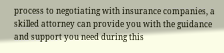process to negotiating with insurance companies, a skilled attorney can provide you with the guidance and support you need during this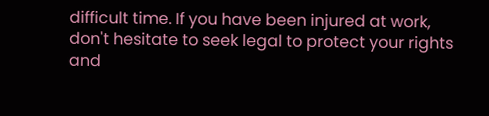difficult time. If you have been injured at work, don't hesitate to seek legal to protect your rights and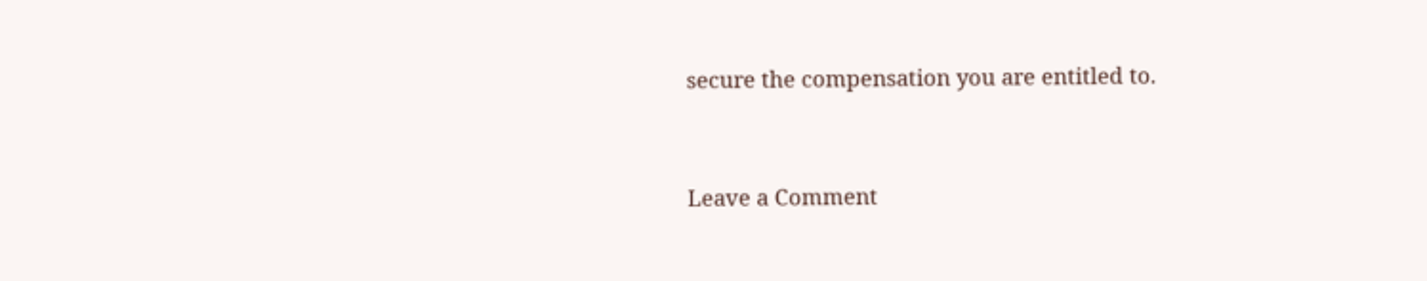secure the compensation you are entitled to.


Leave a Comment